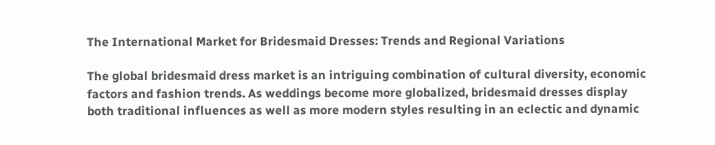The International Market for Bridesmaid Dresses: Trends and Regional Variations

The global bridesmaid dress market is an intriguing combination of cultural diversity, economic factors and fashion trends. As weddings become more globalized, bridesmaid dresses display both traditional influences as well as more modern styles resulting in an eclectic and dynamic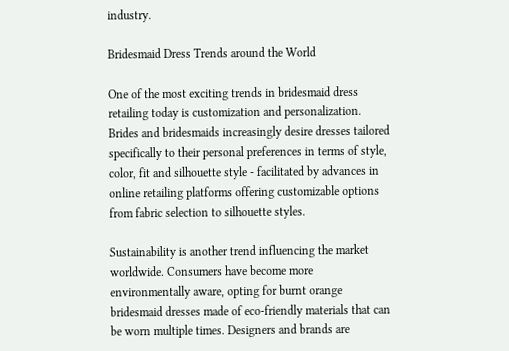industry.

Bridesmaid Dress Trends around the World

One of the most exciting trends in bridesmaid dress retailing today is customization and personalization. Brides and bridesmaids increasingly desire dresses tailored specifically to their personal preferences in terms of style, color, fit and silhouette style - facilitated by advances in online retailing platforms offering customizable options from fabric selection to silhouette styles.

Sustainability is another trend influencing the market worldwide. Consumers have become more environmentally aware, opting for burnt orange bridesmaid dresses made of eco-friendly materials that can be worn multiple times. Designers and brands are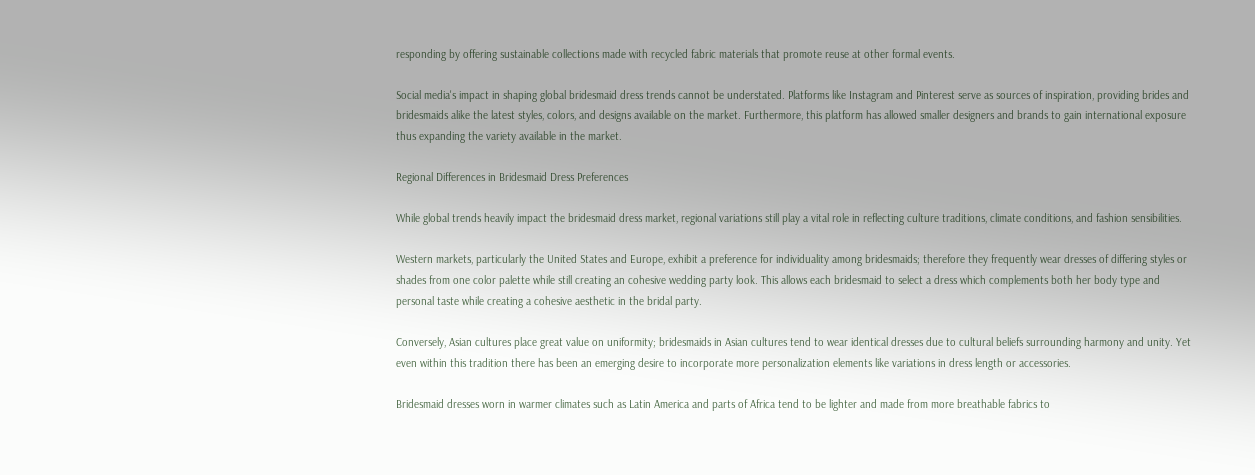responding by offering sustainable collections made with recycled fabric materials that promote reuse at other formal events.

Social media's impact in shaping global bridesmaid dress trends cannot be understated. Platforms like Instagram and Pinterest serve as sources of inspiration, providing brides and bridesmaids alike the latest styles, colors, and designs available on the market. Furthermore, this platform has allowed smaller designers and brands to gain international exposure thus expanding the variety available in the market.

Regional Differences in Bridesmaid Dress Preferences

While global trends heavily impact the bridesmaid dress market, regional variations still play a vital role in reflecting culture traditions, climate conditions, and fashion sensibilities.

Western markets, particularly the United States and Europe, exhibit a preference for individuality among bridesmaids; therefore they frequently wear dresses of differing styles or shades from one color palette while still creating an cohesive wedding party look. This allows each bridesmaid to select a dress which complements both her body type and personal taste while creating a cohesive aesthetic in the bridal party.

Conversely, Asian cultures place great value on uniformity; bridesmaids in Asian cultures tend to wear identical dresses due to cultural beliefs surrounding harmony and unity. Yet even within this tradition there has been an emerging desire to incorporate more personalization elements like variations in dress length or accessories.

Bridesmaid dresses worn in warmer climates such as Latin America and parts of Africa tend to be lighter and made from more breathable fabrics to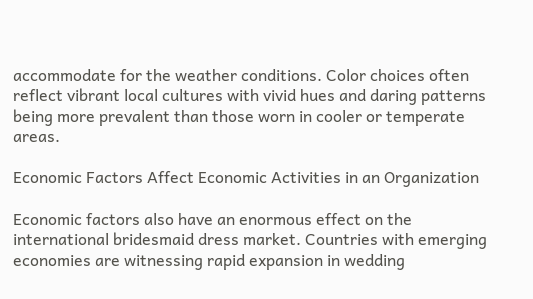accommodate for the weather conditions. Color choices often reflect vibrant local cultures with vivid hues and daring patterns being more prevalent than those worn in cooler or temperate areas.

Economic Factors Affect Economic Activities in an Organization

Economic factors also have an enormous effect on the international bridesmaid dress market. Countries with emerging economies are witnessing rapid expansion in wedding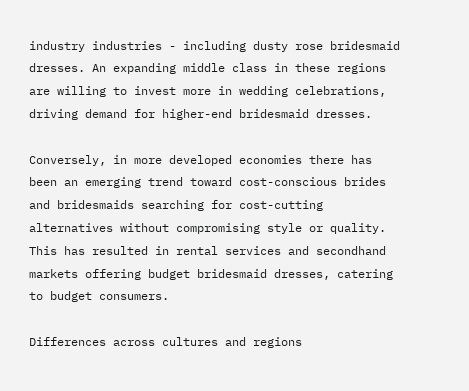industry industries - including dusty rose bridesmaid dresses. An expanding middle class in these regions are willing to invest more in wedding celebrations, driving demand for higher-end bridesmaid dresses.

Conversely, in more developed economies there has been an emerging trend toward cost-conscious brides and bridesmaids searching for cost-cutting alternatives without compromising style or quality. This has resulted in rental services and secondhand markets offering budget bridesmaid dresses, catering to budget consumers.

Differences across cultures and regions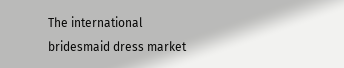The international bridesmaid dress market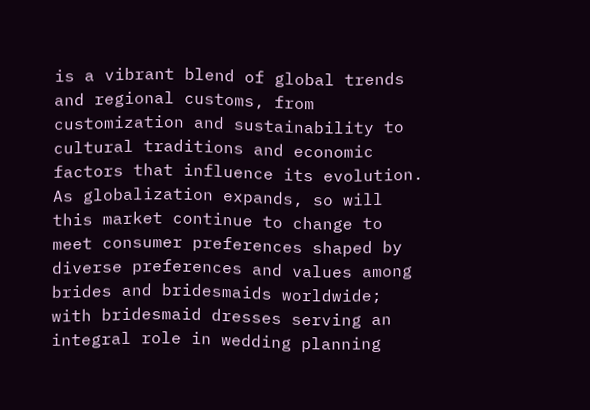is a vibrant blend of global trends and regional customs, from customization and sustainability to cultural traditions and economic factors that influence its evolution. As globalization expands, so will this market continue to change to meet consumer preferences shaped by diverse preferences and values among brides and bridesmaids worldwide; with bridesmaid dresses serving an integral role in wedding planning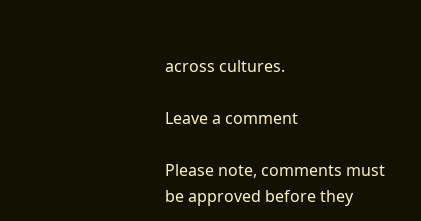across cultures.

Leave a comment

Please note, comments must be approved before they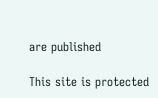are published

This site is protected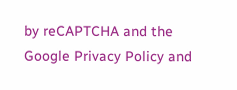by reCAPTCHA and the Google Privacy Policy and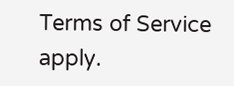Terms of Service apply.